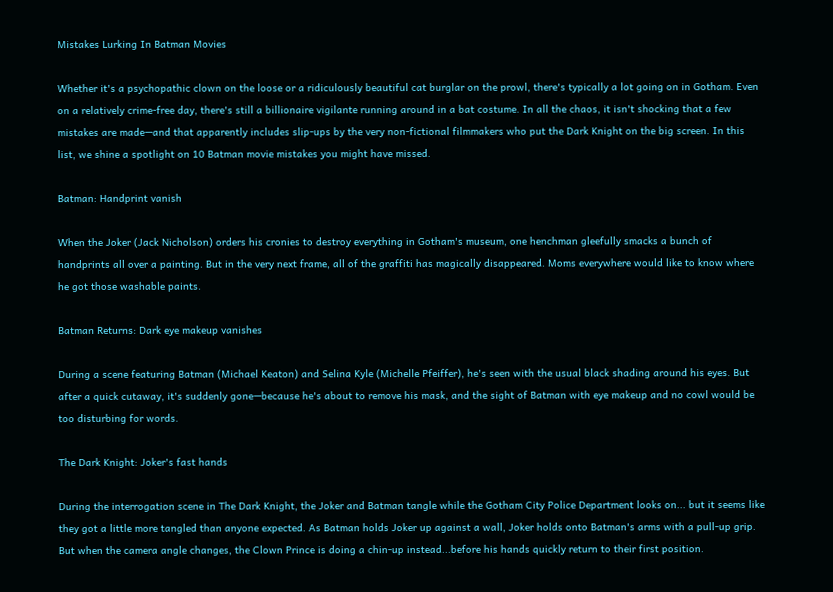Mistakes Lurking In Batman Movies

Whether it's a psychopathic clown on the loose or a ridiculously beautiful cat burglar on the prowl, there's typically a lot going on in Gotham. Even on a relatively crime-free day, there's still a billionaire vigilante running around in a bat costume. In all the chaos, it isn't shocking that a few mistakes are made—and that apparently includes slip-ups by the very non-fictional filmmakers who put the Dark Knight on the big screen. In this list, we shine a spotlight on 10 Batman movie mistakes you might have missed.

Batman: Handprint vanish

When the Joker (Jack Nicholson) orders his cronies to destroy everything in Gotham's museum, one henchman gleefully smacks a bunch of handprints all over a painting. But in the very next frame, all of the graffiti has magically disappeared. Moms everywhere would like to know where he got those washable paints.

Batman Returns: Dark eye makeup vanishes

During a scene featuring Batman (Michael Keaton) and Selina Kyle (Michelle Pfeiffer), he's seen with the usual black shading around his eyes. But after a quick cutaway, it's suddenly gone—because he's about to remove his mask, and the sight of Batman with eye makeup and no cowl would be too disturbing for words.

The Dark Knight: Joker's fast hands

During the interrogation scene in The Dark Knight, the Joker and Batman tangle while the Gotham City Police Department looks on... but it seems like they got a little more tangled than anyone expected. As Batman holds Joker up against a wall, Joker holds onto Batman's arms with a pull-up grip. But when the camera angle changes, the Clown Prince is doing a chin-up instead...before his hands quickly return to their first position.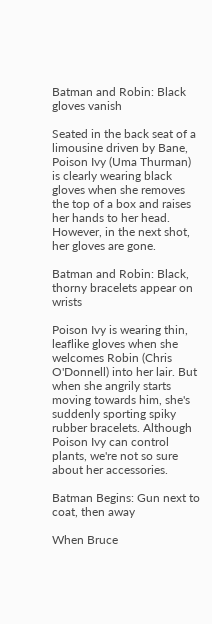Batman and Robin: Black gloves vanish

Seated in the back seat of a limousine driven by Bane, Poison Ivy (Uma Thurman) is clearly wearing black gloves when she removes the top of a box and raises her hands to her head. However, in the next shot, her gloves are gone.

Batman and Robin: Black, thorny bracelets appear on wrists

Poison Ivy is wearing thin, leaflike gloves when she welcomes Robin (Chris O'Donnell) into her lair. But when she angrily starts moving towards him, she's suddenly sporting spiky rubber bracelets. Although Poison Ivy can control plants, we're not so sure about her accessories.

Batman Begins: Gun next to coat, then away

When Bruce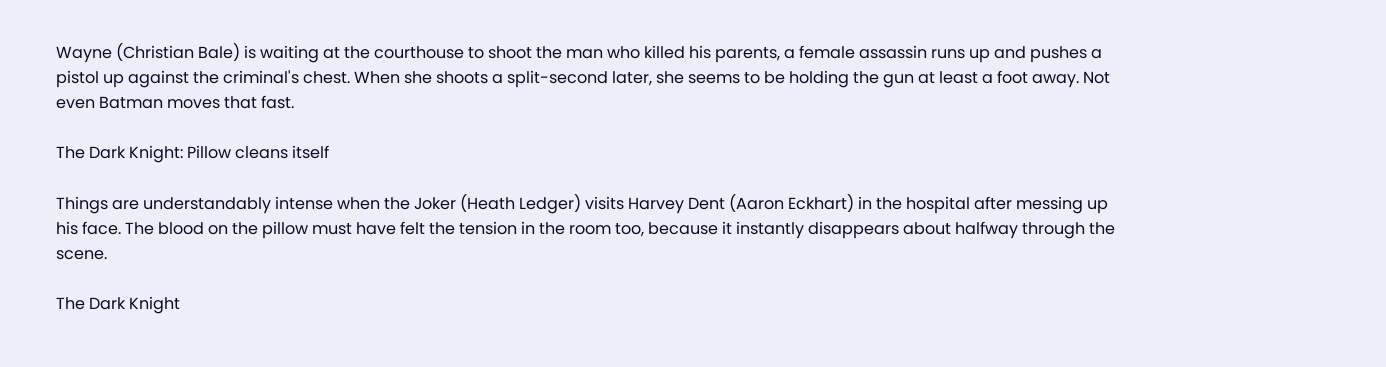Wayne (Christian Bale) is waiting at the courthouse to shoot the man who killed his parents, a female assassin runs up and pushes a pistol up against the criminal's chest. When she shoots a split-second later, she seems to be holding the gun at least a foot away. Not even Batman moves that fast.

The Dark Knight: Pillow cleans itself

Things are understandably intense when the Joker (Heath Ledger) visits Harvey Dent (Aaron Eckhart) in the hospital after messing up his face. The blood on the pillow must have felt the tension in the room too, because it instantly disappears about halfway through the scene.

The Dark Knight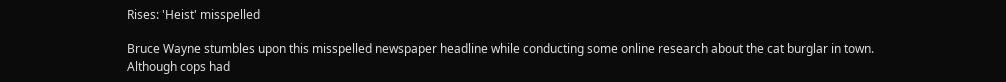Rises: 'Heist' misspelled

Bruce Wayne stumbles upon this misspelled newspaper headline while conducting some online research about the cat burglar in town. Although cops had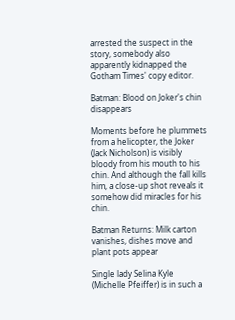arrested the suspect in the story, somebody also apparently kidnapped the Gotham Times' copy editor.

Batman: Blood on Joker's chin disappears

Moments before he plummets from a helicopter, the Joker (Jack Nicholson) is visibly bloody from his mouth to his chin. And although the fall kills him, a close-up shot reveals it somehow did miracles for his chin.

Batman Returns: Milk carton vanishes, dishes move and plant pots appear

Single lady Selina Kyle (Michelle Pfeiffer) is in such a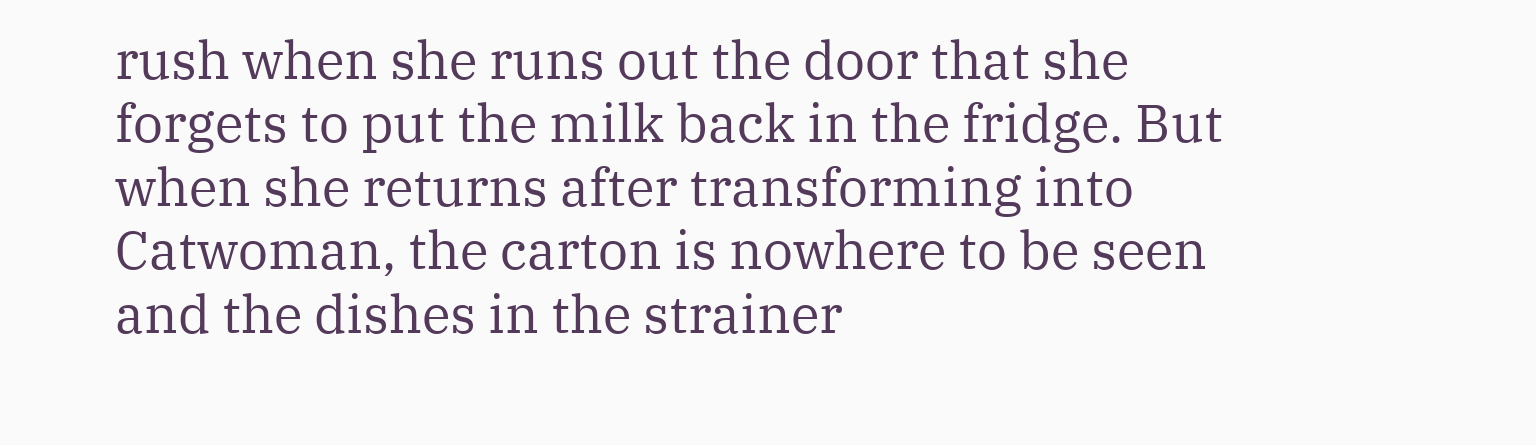rush when she runs out the door that she forgets to put the milk back in the fridge. But when she returns after transforming into Catwoman, the carton is nowhere to be seen and the dishes in the strainer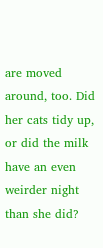are moved around, too. Did her cats tidy up, or did the milk have an even weirder night than she did?